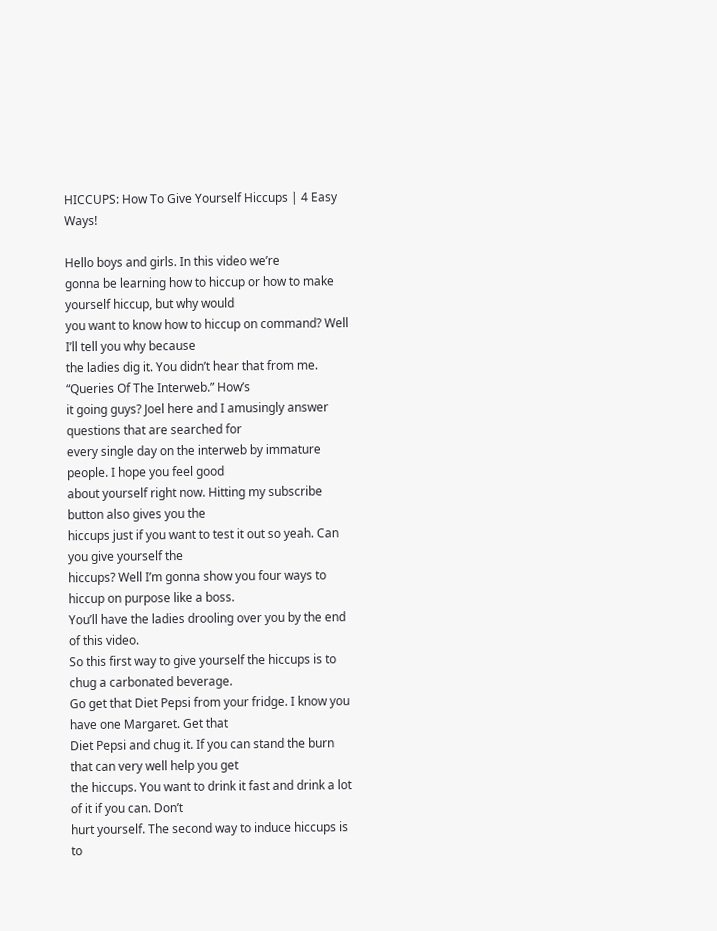HICCUPS: How To Give Yourself Hiccups | 4 Easy Ways!

Hello boys and girls. In this video we’re
gonna be learning how to hiccup or how to make yourself hiccup, but why would
you want to know how to hiccup on command? Well I’ll tell you why because
the ladies dig it. You didn’t hear that from me. “Queries Of The Interweb.” How’s
it going guys? Joel here and I amusingly answer questions that are searched for
every single day on the interweb by immature people. I hope you feel good
about yourself right now. Hitting my subscribe button also gives you the
hiccups just if you want to test it out so yeah. Can you give yourself the
hiccups? Well I’m gonna show you four ways to hiccup on purpose like a boss.
You’ll have the ladies drooling over you by the end of this video.
So this first way to give yourself the hiccups is to chug a carbonated beverage.
Go get that Diet Pepsi from your fridge. I know you have one Margaret. Get that
Diet Pepsi and chug it. If you can stand the burn that can very well help you get
the hiccups. You want to drink it fast and drink a lot of it if you can. Don’t
hurt yourself. The second way to induce hiccups is to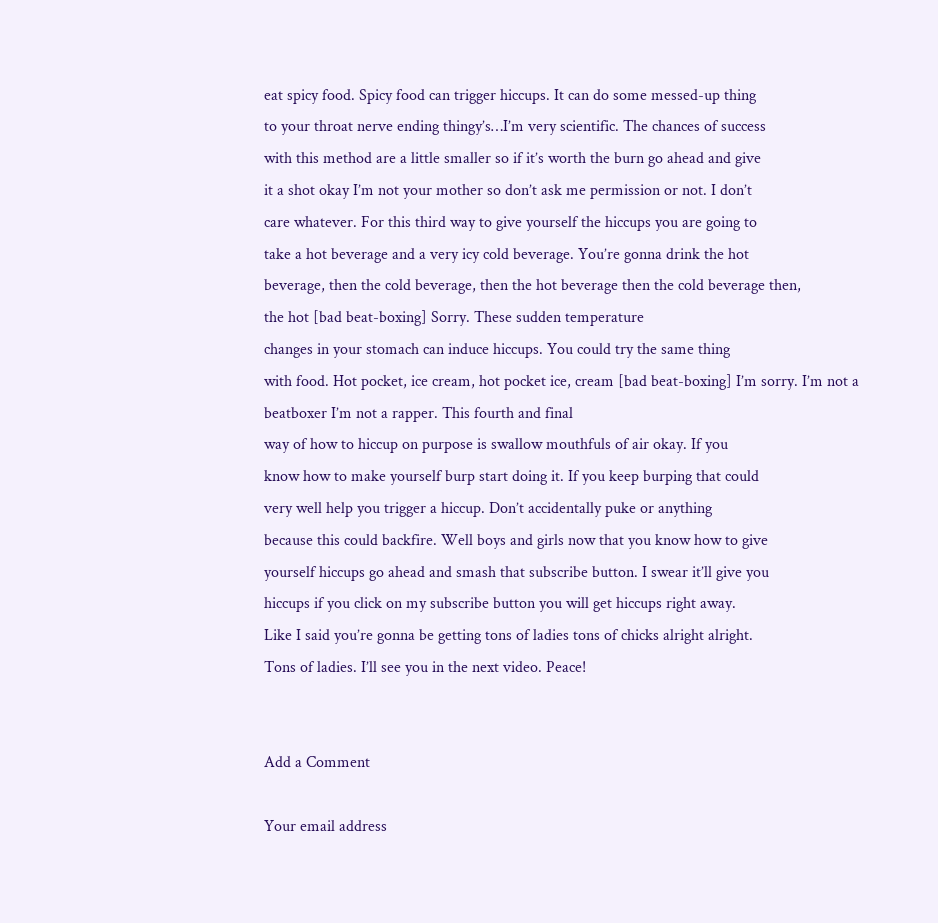eat spicy food. Spicy food can trigger hiccups. It can do some messed-up thing
to your throat nerve ending thingy’s…I’m very scientific. The chances of success
with this method are a little smaller so if it’s worth the burn go ahead and give
it a shot okay I’m not your mother so don’t ask me permission or not. I don’t
care whatever. For this third way to give yourself the hiccups you are going to
take a hot beverage and a very icy cold beverage. You’re gonna drink the hot
beverage, then the cold beverage, then the hot beverage then the cold beverage then,
the hot [bad beat-boxing] Sorry. These sudden temperature
changes in your stomach can induce hiccups. You could try the same thing
with food. Hot pocket, ice cream, hot pocket ice, cream [bad beat-boxing] I’m sorry. I’m not a beatboxer I’m not a rapper. This fourth and final
way of how to hiccup on purpose is swallow mouthfuls of air okay. If you
know how to make yourself burp start doing it. If you keep burping that could
very well help you trigger a hiccup. Don’t accidentally puke or anything
because this could backfire. Well boys and girls now that you know how to give
yourself hiccups go ahead and smash that subscribe button. I swear it’ll give you
hiccups if you click on my subscribe button you will get hiccups right away.
Like I said you’re gonna be getting tons of ladies tons of chicks alright alright.
Tons of ladies. I’ll see you in the next video. Peace!


Add a Comment

Your email address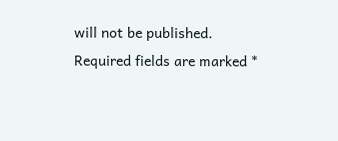will not be published. Required fields are marked *